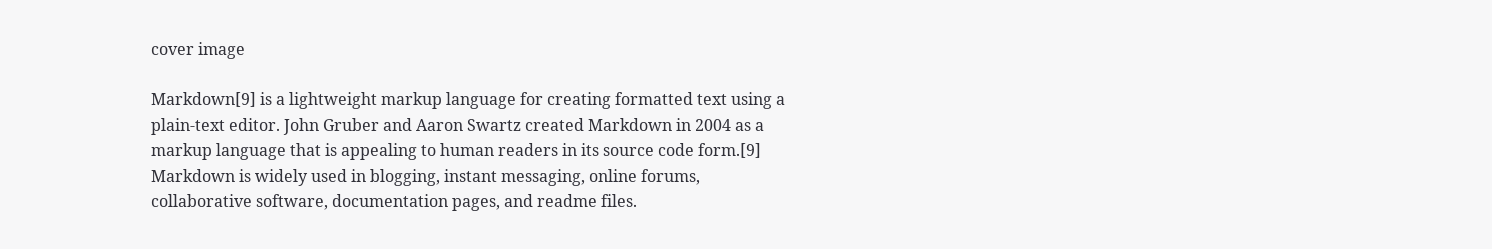cover image

Markdown[9] is a lightweight markup language for creating formatted text using a plain-text editor. John Gruber and Aaron Swartz created Markdown in 2004 as a markup language that is appealing to human readers in its source code form.[9] Markdown is widely used in blogging, instant messaging, online forums, collaborative software, documentation pages, and readme files.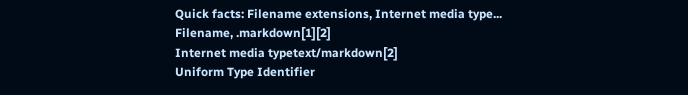Quick facts: Filename extensions, Internet media type...
Filename, .markdown[1][2]
Internet media typetext/markdown[2]
Uniform Type Identifier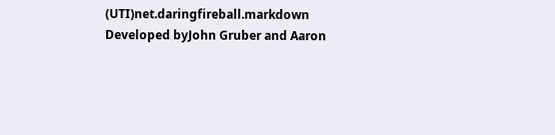(UTI)net.daringfireball.markdown
Developed byJohn Gruber and Aaron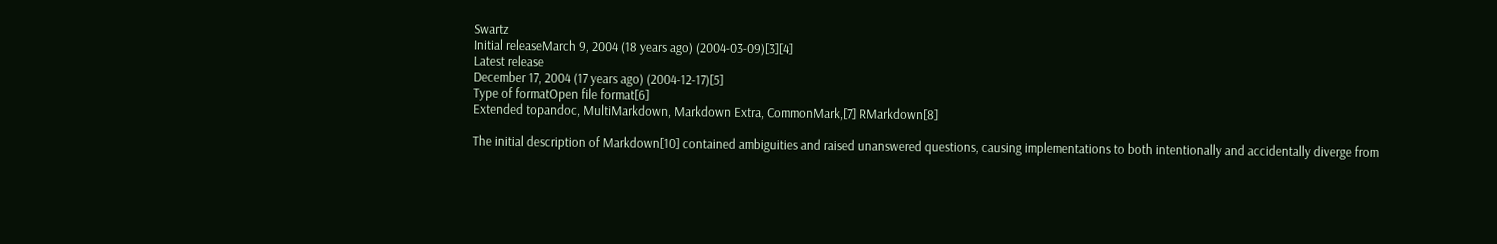Swartz
Initial releaseMarch 9, 2004 (18 years ago) (2004-03-09)[3][4]
Latest release
December 17, 2004 (17 years ago) (2004-12-17)[5]
Type of formatOpen file format[6]
Extended topandoc, MultiMarkdown, Markdown Extra, CommonMark,[7] RMarkdown[8]

The initial description of Markdown[10] contained ambiguities and raised unanswered questions, causing implementations to both intentionally and accidentally diverge from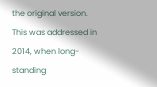the original version. This was addressed in 2014, when long-standing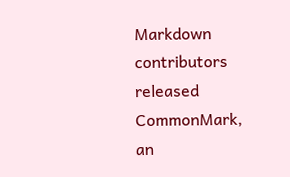Markdown contributors released CommonMark, an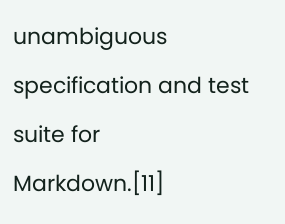unambiguous specification and test suite for Markdown.[11]